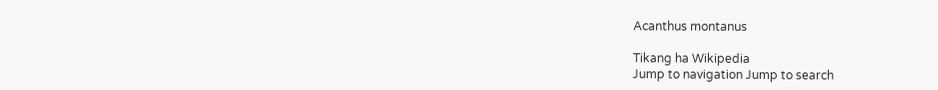Acanthus montanus

Tikang ha Wikipedia
Jump to navigation Jump to search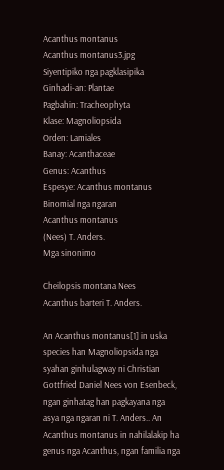Acanthus montanus
Acanthus montanus3.jpg
Siyentipiko nga pagklasipika
Ginhadi-an: Plantae
Pagbahin: Tracheophyta
Klase: Magnoliopsida
Orden: Lamiales
Banay: Acanthaceae
Genus: Acanthus
Espesye: Acanthus montanus
Binomial nga ngaran
Acanthus montanus
(Nees) T. Anders.
Mga sinonimo

Cheilopsis montana Nees
Acanthus barteri T. Anders.

An Acanthus montanus[1] in uska species han Magnoliopsida nga syahan ginhulagway ni Christian Gottfried Daniel Nees von Esenbeck, ngan ginhatag han pagkayana nga asya nga ngaran ni T. Anders.. An Acanthus montanus in nahilalakip ha genus nga Acanthus, ngan familia nga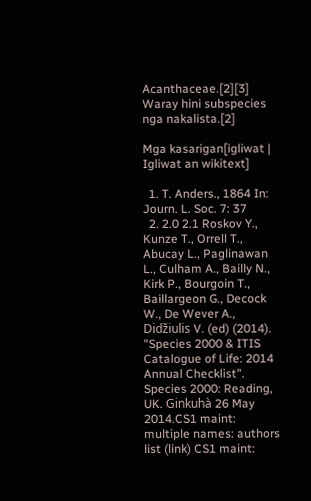Acanthaceae.[2][3] Waray hini subspecies nga nakalista.[2]

Mga kasarigan[igliwat | Igliwat an wikitext]

  1. T. Anders., 1864 In: Journ. L. Soc. 7: 37
  2. 2.0 2.1 Roskov Y., Kunze T., Orrell T., Abucay L., Paglinawan L., Culham A., Bailly N., Kirk P., Bourgoin T., Baillargeon G., Decock W., De Wever A., Didžiulis V. (ed) (2014). "Species 2000 & ITIS Catalogue of Life: 2014 Annual Checklist". Species 2000: Reading, UK. Ginkuhà 26 May 2014.CS1 maint: multiple names: authors list (link) CS1 maint: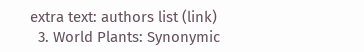extra text: authors list (link)
  3. World Plants: Synonymic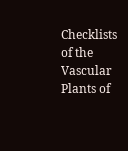Checklists of the Vascular Plants of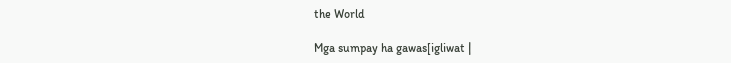the World

Mga sumpay ha gawas[igliwat |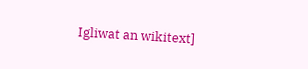Igliwat an wikitext]